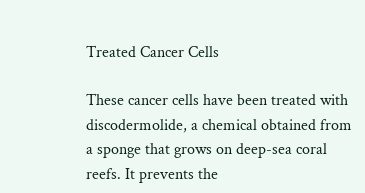Treated Cancer Cells

These cancer cells have been treated with discodermolide, a chemical obtained from a sponge that grows on deep-sea coral reefs. It prevents the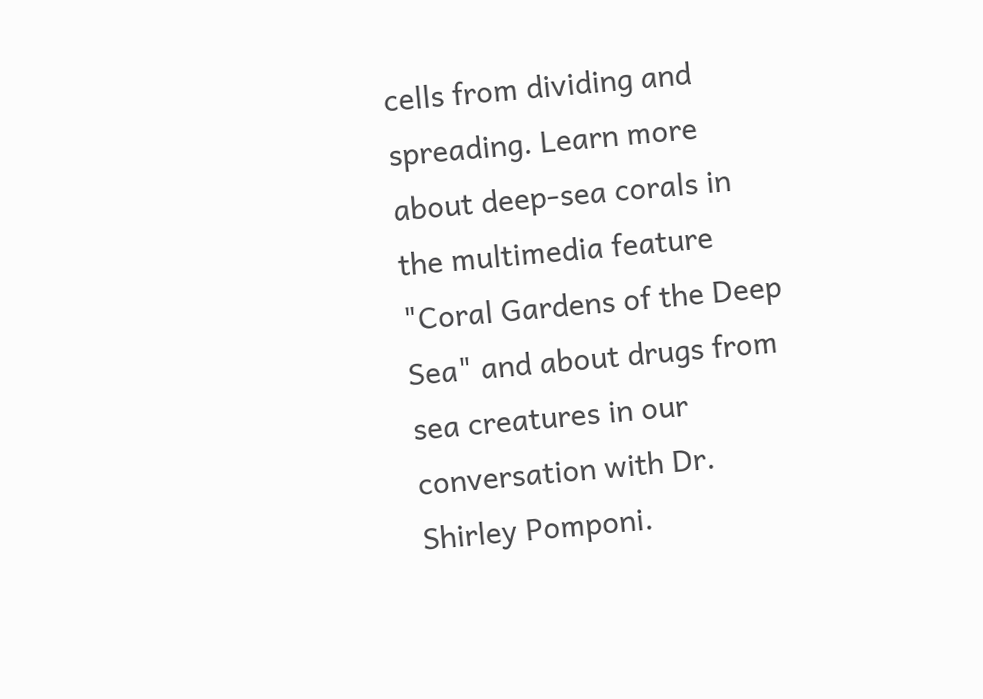cells from dividing and spreading. Learn more about deep-sea corals in the multimedia feature "Coral Gardens of the Deep Sea" and about drugs from sea creatures in our conversation with Dr. Shirley Pomponi.